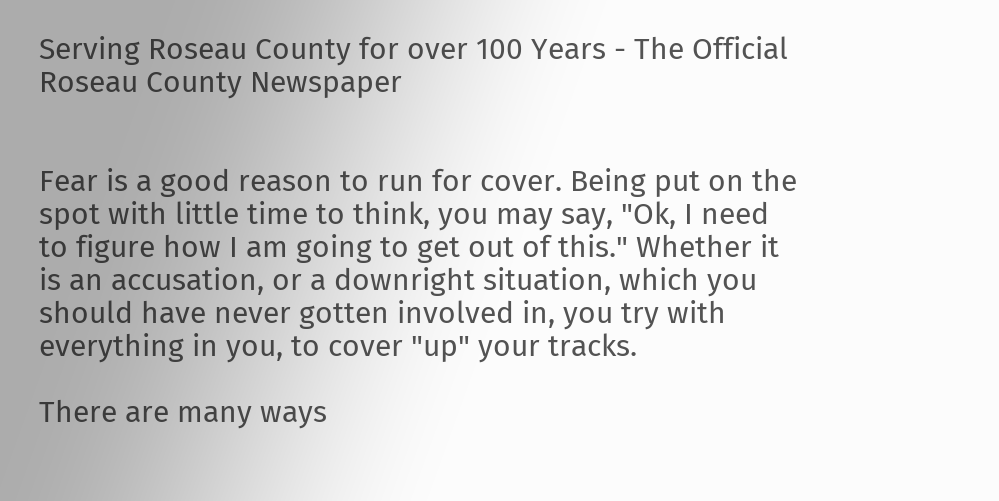Serving Roseau County for over 100 Years - The Official Roseau County Newspaper


Fear is a good reason to run for cover. Being put on the spot with little time to think, you may say, "Ok, I need to figure how I am going to get out of this." Whether it is an accusation, or a downright situation, which you should have never gotten involved in, you try with everything in you, to cover "up" your tracks.

There are many ways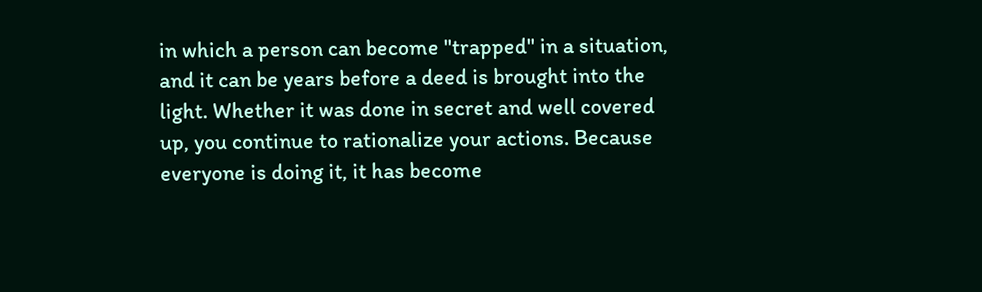in which a person can become "trapped" in a situation, and it can be years before a deed is brought into the light. Whether it was done in secret and well covered up, you continue to rationalize your actions. Because everyone is doing it, it has become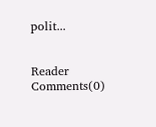polit...


Reader Comments(0)